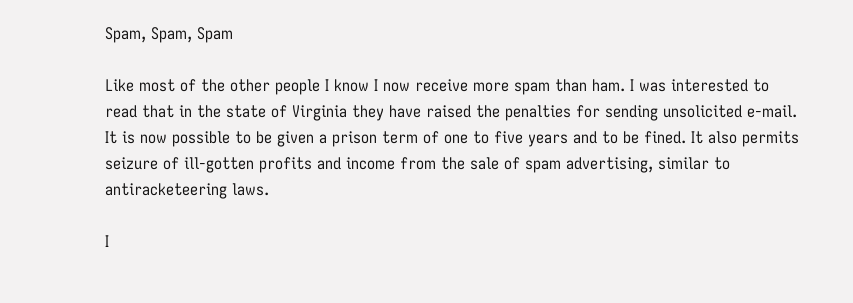Spam, Spam, Spam

Like most of the other people I know I now receive more spam than ham. I was interested to read that in the state of Virginia they have raised the penalties for sending unsolicited e-mail. It is now possible to be given a prison term of one to five years and to be fined. It also permits seizure of ill-gotten profits and income from the sale of spam advertising, similar to antiracketeering laws.

I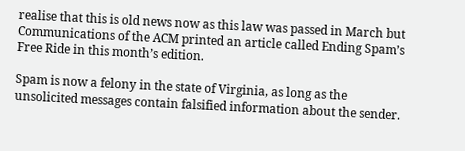realise that this is old news now as this law was passed in March but Communications of the ACM printed an article called Ending Spam’s Free Ride in this month’s edition.

Spam is now a felony in the state of Virginia, as long as the unsolicited messages contain falsified information about the sender.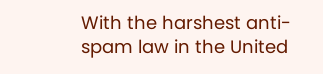With the harshest anti-spam law in the United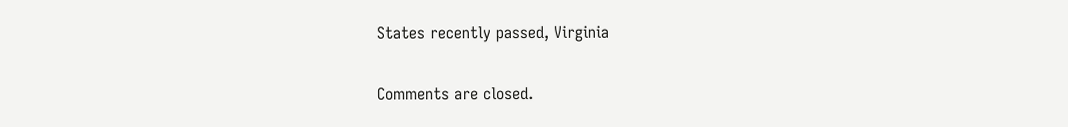States recently passed, Virginia

Comments are closed.